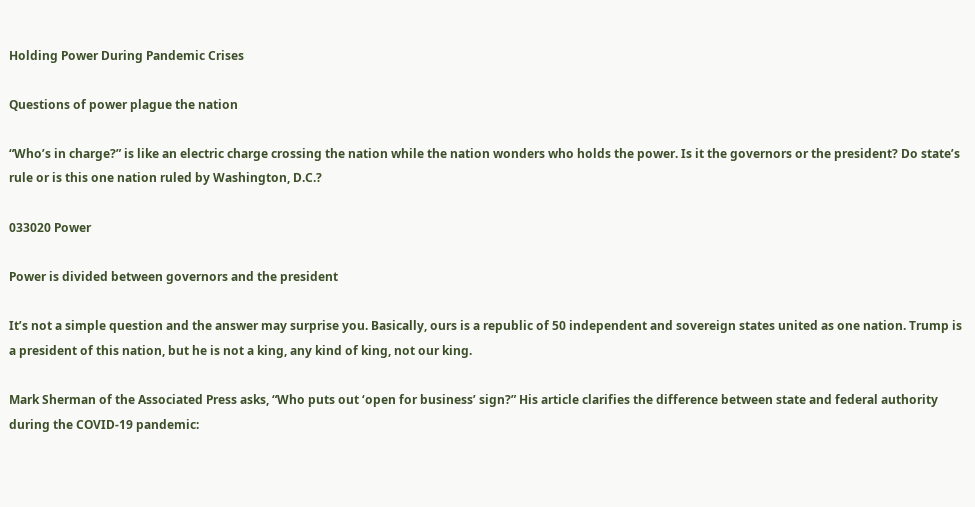Holding Power During Pandemic Crises

Questions of power plague the nation

“Who’s in charge?” is like an electric charge crossing the nation while the nation wonders who holds the power. Is it the governors or the president? Do state’s rule or is this one nation ruled by Washington, D.C.?

033020 Power

Power is divided between governors and the president

It’s not a simple question and the answer may surprise you. Basically, ours is a republic of 50 independent and sovereign states united as one nation. Trump is a president of this nation, but he is not a king, any kind of king, not our king.

Mark Sherman of the Associated Press asks, “Who puts out ‘open for business’ sign?” His article clarifies the difference between state and federal authority during the COVID-19 pandemic: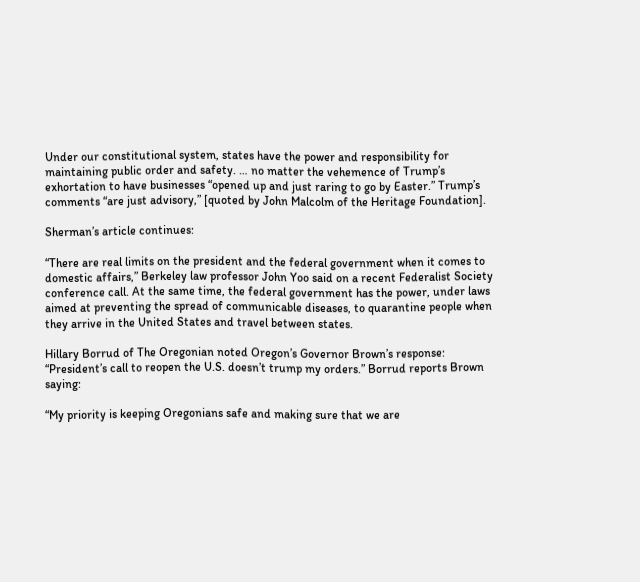Under our constitutional system, states have the power and responsibility for maintaining public order and safety. … no matter the vehemence of Trump’s exhortation to have businesses “opened up and just raring to go by Easter.” Trump’s comments “are just advisory,” [quoted by John Malcolm of the Heritage Foundation].

Sherman’s article continues:

“There are real limits on the president and the federal government when it comes to domestic affairs,” Berkeley law professor John Yoo said on a recent Federalist Society conference call. At the same time, the federal government has the power, under laws aimed at preventing the spread of communicable diseases, to quarantine people when they arrive in the United States and travel between states.

Hillary Borrud of The Oregonian noted Oregon’s Governor Brown’s response: “President’s call to reopen the U.S. doesn’t trump my orders.” Borrud reports Brown saying:

“My priority is keeping Oregonians safe and making sure that we are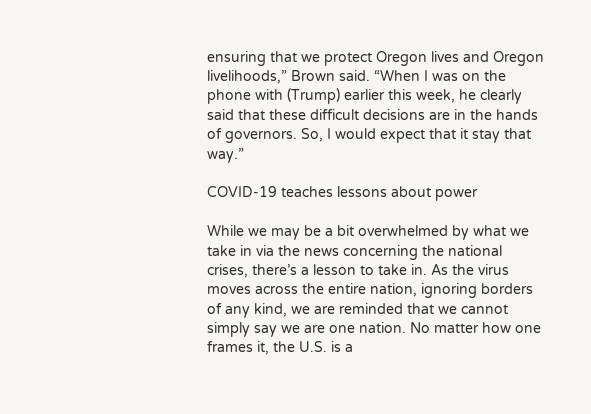ensuring that we protect Oregon lives and Oregon livelihoods,” Brown said. “When I was on the phone with (Trump) earlier this week, he clearly said that these difficult decisions are in the hands of governors. So, I would expect that it stay that way.”

COVID-19 teaches lessons about power

While we may be a bit overwhelmed by what we take in via the news concerning the national crises, there’s a lesson to take in. As the virus moves across the entire nation, ignoring borders of any kind, we are reminded that we cannot simply say we are one nation. No matter how one frames it, the U.S. is a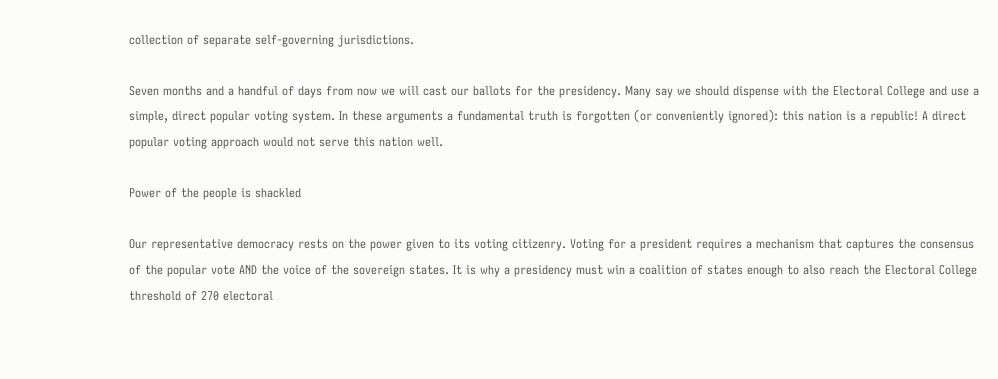collection of separate self-governing jurisdictions.

Seven months and a handful of days from now we will cast our ballots for the presidency. Many say we should dispense with the Electoral College and use a simple, direct popular voting system. In these arguments a fundamental truth is forgotten (or conveniently ignored): this nation is a republic! A direct popular voting approach would not serve this nation well.

Power of the people is shackled

Our representative democracy rests on the power given to its voting citizenry. Voting for a president requires a mechanism that captures the consensus of the popular vote AND the voice of the sovereign states. It is why a presidency must win a coalition of states enough to also reach the Electoral College threshold of 270 electoral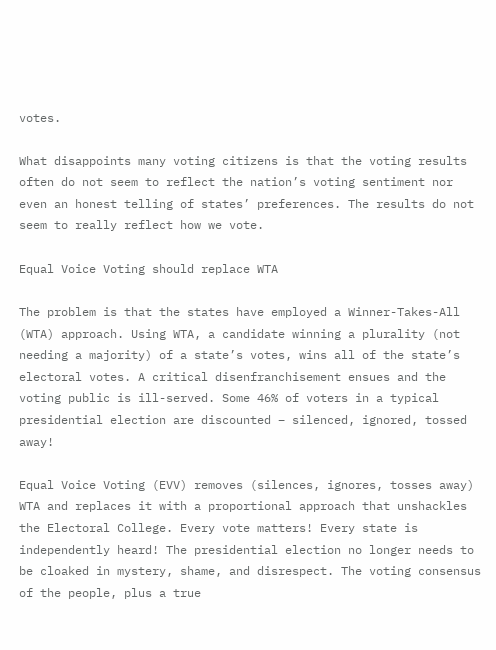votes.

What disappoints many voting citizens is that the voting results often do not seem to reflect the nation’s voting sentiment nor even an honest telling of states’ preferences. The results do not seem to really reflect how we vote.

Equal Voice Voting should replace WTA

The problem is that the states have employed a Winner-Takes-All (WTA) approach. Using WTA, a candidate winning a plurality (not needing a majority) of a state’s votes, wins all of the state’s electoral votes. A critical disenfranchisement ensues and the voting public is ill-served. Some 46% of voters in a typical presidential election are discounted – silenced, ignored, tossed away!

Equal Voice Voting (EVV) removes (silences, ignores, tosses away) WTA and replaces it with a proportional approach that unshackles the Electoral College. Every vote matters! Every state is independently heard! The presidential election no longer needs to be cloaked in mystery, shame, and disrespect. The voting consensus of the people, plus a true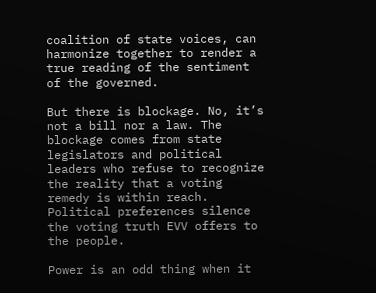coalition of state voices, can harmonize together to render a true reading of the sentiment of the governed.

But there is blockage. No, it’s not a bill nor a law. The blockage comes from state legislators and political leaders who refuse to recognize the reality that a voting remedy is within reach. Political preferences silence the voting truth EVV offers to the people.

Power is an odd thing when it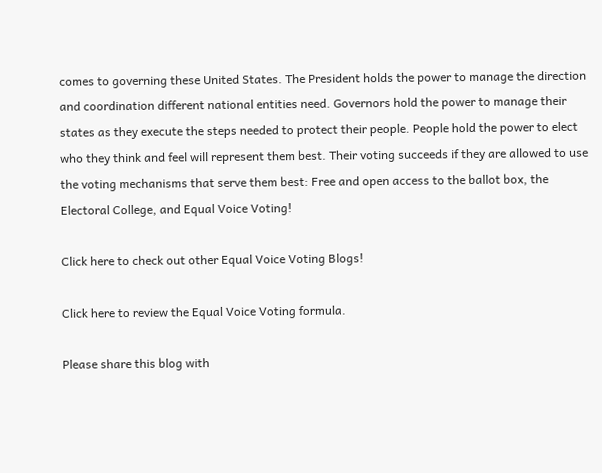comes to governing these United States. The President holds the power to manage the direction and coordination different national entities need. Governors hold the power to manage their states as they execute the steps needed to protect their people. People hold the power to elect who they think and feel will represent them best. Their voting succeeds if they are allowed to use the voting mechanisms that serve them best: Free and open access to the ballot box, the Electoral College, and Equal Voice Voting!

Click here to check out other Equal Voice Voting Blogs!

Click here to review the Equal Voice Voting formula.

Please share this blog with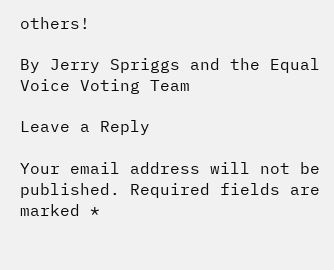others!

By Jerry Spriggs and the Equal Voice Voting Team

Leave a Reply

Your email address will not be published. Required fields are marked *